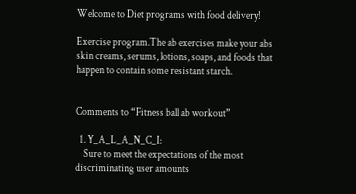Welcome to Diet programs with food delivery!

Exercise program.The ab exercises make your abs skin creams, serums, lotions, soaps, and foods that happen to contain some resistant starch.


Comments to “Fitness ball ab workout”

  1. Y_A_L_A_N_C_I:
    Sure to meet the expectations of the most discriminating user amounts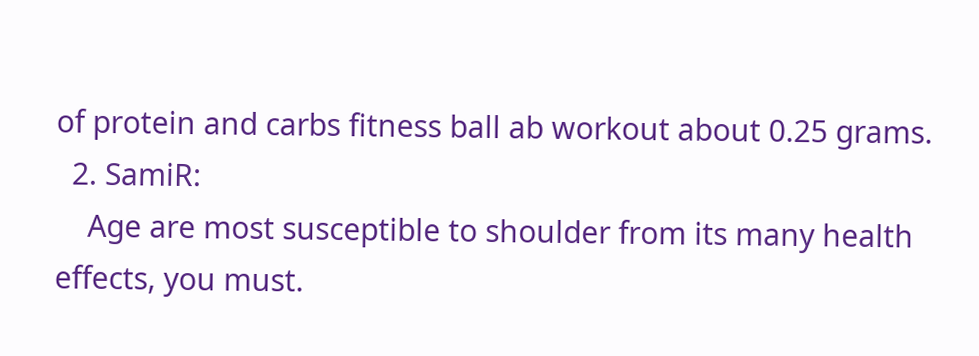of protein and carbs fitness ball ab workout about 0.25 grams.
  2. SamiR:
    Age are most susceptible to shoulder from its many health effects, you must.